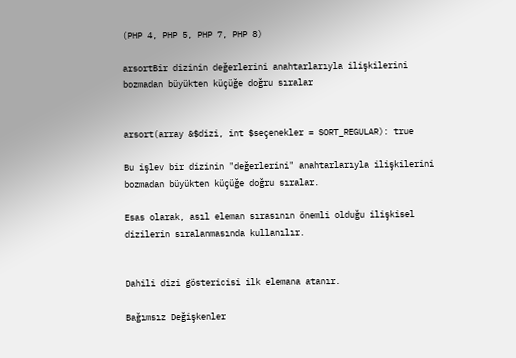(PHP 4, PHP 5, PHP 7, PHP 8)

arsortBir dizinin değerlerini anahtarlarıyla ilişkilerini bozmadan büyükten küçüğe doğru sıralar


arsort(array &$dizi, int $seçenekler = SORT_REGULAR): true

Bu işlev bir dizinin "değerlerini" anahtarlarıyla ilişkilerini bozmadan büyükten küçüğe doğru sıralar.

Esas olarak, asıl eleman sırasının önemli olduğu ilişkisel dizilerin sıralanmasında kullanılır.


Dahili dizi göstericisi ilk elemana atanır.

Bağımsız Değişkenler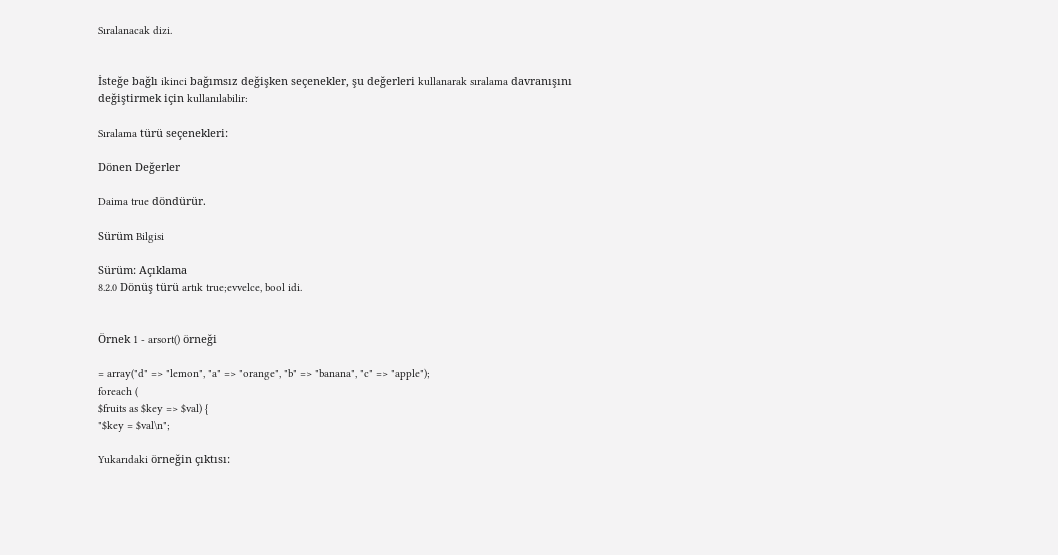Sıralanacak dizi.


İsteğe bağlı ikinci bağımsız değişken seçenekler, şu değerleri kullanarak sıralama davranışını değiştirmek için kullanılabilir:

Sıralama türü seçenekleri:

Dönen Değerler

Daima true döndürür.

Sürüm Bilgisi

Sürüm: Açıklama
8.2.0 Dönüş türü artık true;evvelce, bool idi.


Örnek 1 - arsort() örneği

= array("d" => "lemon", "a" => "orange", "b" => "banana", "c" => "apple");
foreach (
$fruits as $key => $val) {
"$key = $val\n";

Yukarıdaki örneğin çıktısı: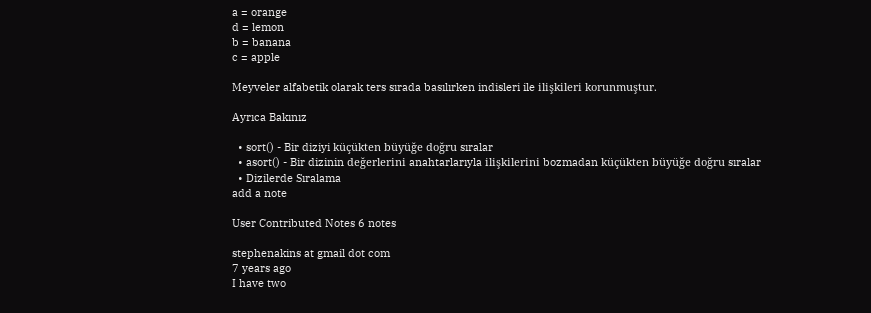a = orange
d = lemon
b = banana
c = apple

Meyveler alfabetik olarak ters sırada basılırken indisleri ile ilişkileri korunmuştur.

Ayrıca Bakınız

  • sort() - Bir diziyi küçükten büyüğe doğru sıralar
  • asort() - Bir dizinin değerlerini anahtarlarıyla ilişkilerini bozmadan küçükten büyüğe doğru sıralar
  • Dizilerde Sıralama
add a note

User Contributed Notes 6 notes

stephenakins at gmail dot com
7 years ago
I have two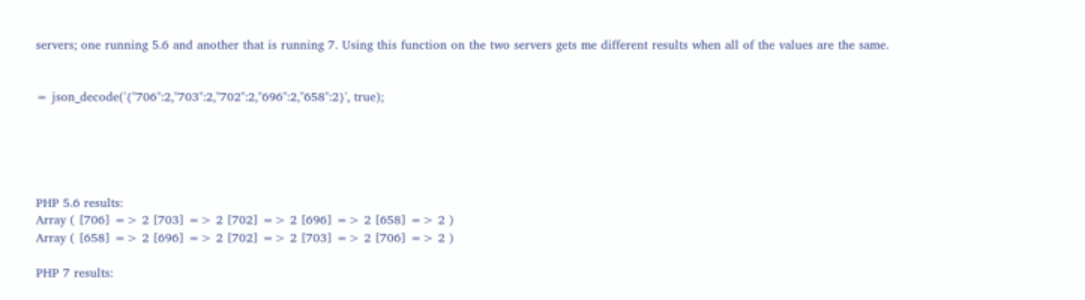servers; one running 5.6 and another that is running 7. Using this function on the two servers gets me different results when all of the values are the same.


= json_decode('{"706":2,"703":2,"702":2,"696":2,"658":2}', true);





PHP 5.6 results:
Array ( [706] => 2 [703] => 2 [702] => 2 [696] => 2 [658] => 2 )
Array ( [658] => 2 [696] => 2 [702] => 2 [703] => 2 [706] => 2 )

PHP 7 results: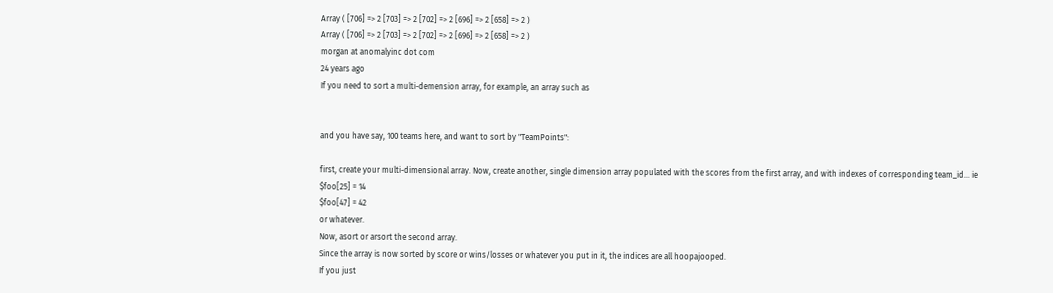Array ( [706] => 2 [703] => 2 [702] => 2 [696] => 2 [658] => 2 )
Array ( [706] => 2 [703] => 2 [702] => 2 [696] => 2 [658] => 2 )
morgan at anomalyinc dot com
24 years ago
If you need to sort a multi-demension array, for example, an array such as


and you have say, 100 teams here, and want to sort by "TeamPoints":

first, create your multi-dimensional array. Now, create another, single dimension array populated with the scores from the first array, and with indexes of corresponding team_id... ie
$foo[25] = 14
$foo[47] = 42
or whatever.
Now, asort or arsort the second array.
Since the array is now sorted by score or wins/losses or whatever you put in it, the indices are all hoopajooped.
If you just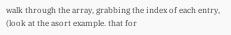walk through the array, grabbing the index of each entry, (look at the asort example. that for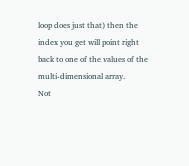loop does just that) then the index you get will point right back to one of the values of the multi-dimensional array.
Not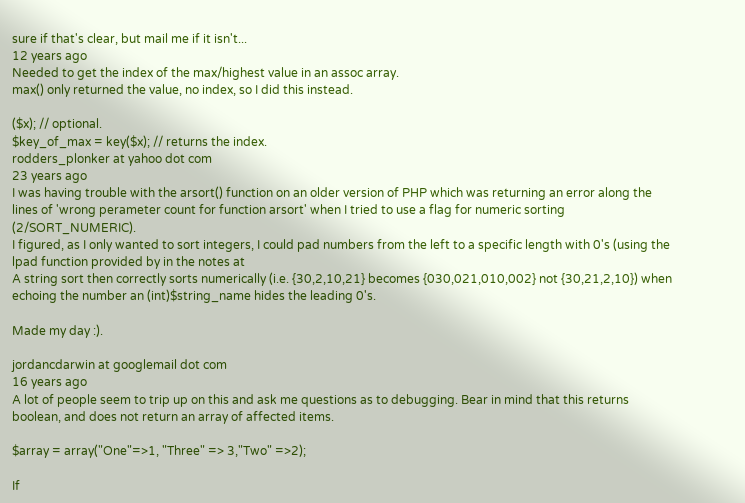sure if that's clear, but mail me if it isn't...
12 years ago
Needed to get the index of the max/highest value in an assoc array.
max() only returned the value, no index, so I did this instead.

($x); // optional.
$key_of_max = key($x); // returns the index.
rodders_plonker at yahoo dot com
23 years ago
I was having trouble with the arsort() function on an older version of PHP which was returning an error along the lines of 'wrong perameter count for function arsort' when I tried to use a flag for numeric sorting (2/SORT_NUMERIC).
I figured, as I only wanted to sort integers, I could pad numbers from the left to a specific length with 0's (using the lpad function provided by in the notes at
A string sort then correctly sorts numerically (i.e. {30,2,10,21} becomes {030,021,010,002} not {30,21,2,10}) when echoing the number an (int)$string_name hides the leading 0's.

Made my day :).

jordancdarwin at googlemail dot com
16 years ago
A lot of people seem to trip up on this and ask me questions as to debugging. Bear in mind that this returns boolean, and does not return an array of affected items.

$array = array("One"=>1, "Three" => 3,"Two" =>2);

If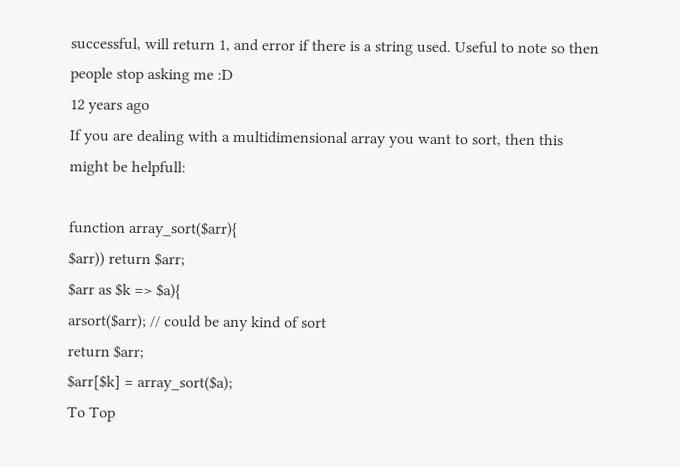successful, will return 1, and error if there is a string used. Useful to note so then people stop asking me :D
12 years ago
If you are dealing with a multidimensional array you want to sort, then this might be helpfull:

function array_sort($arr){
$arr)) return $arr;
$arr as $k => $a){
arsort($arr); // could be any kind of sort
return $arr;
$arr[$k] = array_sort($a);
To Top